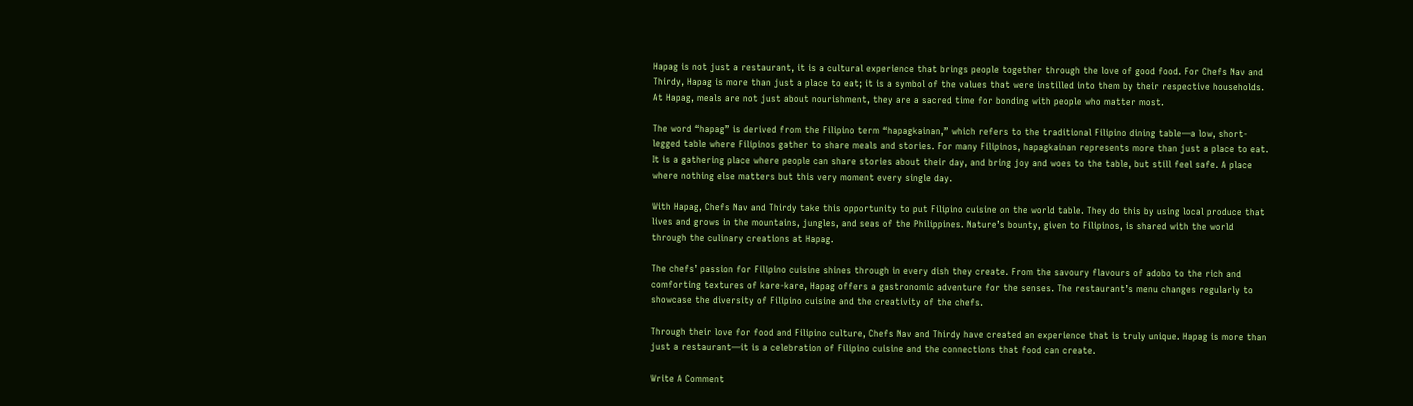Hapag is not just a restaurant, it is a cultural experience that brings people together through the love of good food. For Chefs Nav and Thirdy, Hapag is more than just a place to eat; it is a symbol of the values that were instilled into them by their respective households. At Hapag, meals are not just about nourishment, they are a sacred time for bonding with people who matter most.

The word “hapag” is derived from the Filipino term “hapagkainan,” which refers to the traditional Filipino dining table—a low, short-legged table where Filipinos gather to share meals and stories. For many Filipinos, hapagkainan represents more than just a place to eat. It is a gathering place where people can share stories about their day, and bring joy and woes to the table, but still feel safe. A place where nothing else matters but this very moment every single day.

With Hapag, Chefs Nav and Thirdy take this opportunity to put Filipino cuisine on the world table. They do this by using local produce that lives and grows in the mountains, jungles, and seas of the Philippines. Nature’s bounty, given to Filipinos, is shared with the world through the culinary creations at Hapag.

The chefs’ passion for Filipino cuisine shines through in every dish they create. From the savoury flavours of adobo to the rich and comforting textures of kare-kare, Hapag offers a gastronomic adventure for the senses. The restaurant’s menu changes regularly to showcase the diversity of Filipino cuisine and the creativity of the chefs.

Through their love for food and Filipino culture, Chefs Nav and Thirdy have created an experience that is truly unique. Hapag is more than just a restaurant—it is a celebration of Filipino cuisine and the connections that food can create.

Write A Comment